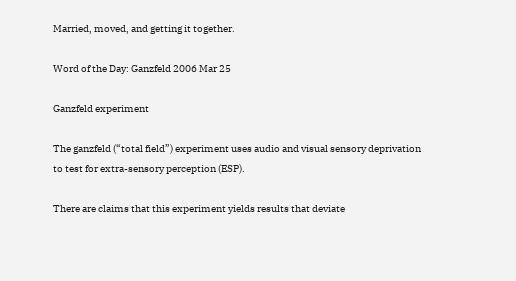Married, moved, and getting it together.

Word of the Day: Ganzfeld 2006 Mar 25

Ganzfeld experiment

The ganzfeld (“total field”) experiment uses audio and visual sensory deprivation to test for extra-sensory perception (ESP).

There are claims that this experiment yields results that deviate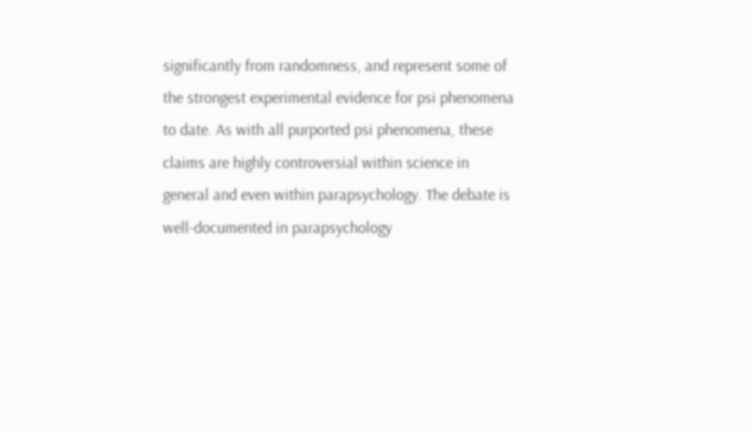significantly from randomness, and represent some of the strongest experimental evidence for psi phenomena to date. As with all purported psi phenomena, these claims are highly controversial within science in general and even within parapsychology. The debate is well-documented in parapsychology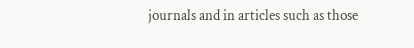journals and in articles such as those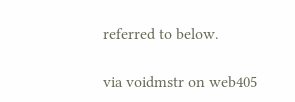referred to below.

via voidmstr on web405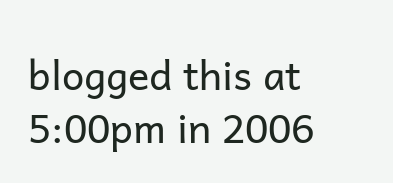blogged this at 5:00pm in 2006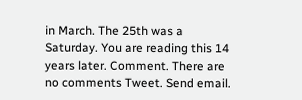in March. The 25th was a Saturday. You are reading this 14 years later. Comment. There are no comments Tweet. Send email.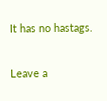It has no hastags.

Leave a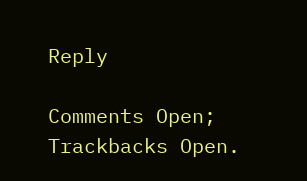Reply

Comments Open; Trackbacks Open.